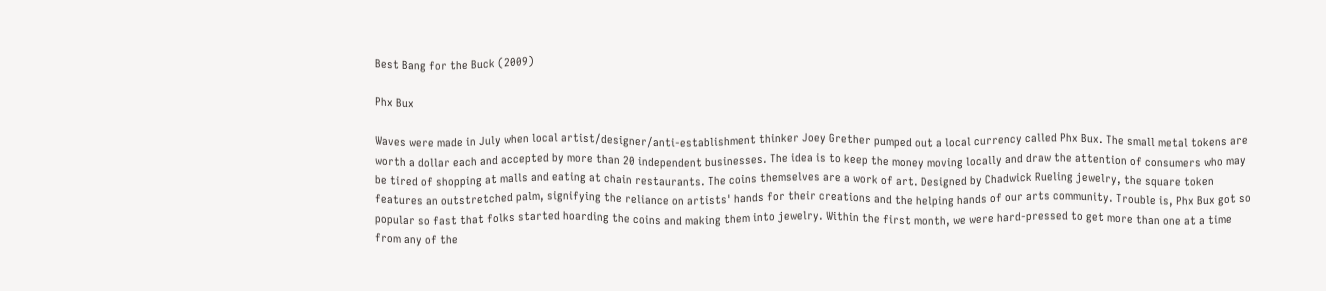Best Bang for the Buck (2009)

Phx Bux

Waves were made in July when local artist/designer/anti-establishment thinker Joey Grether pumped out a local currency called Phx Bux. The small metal tokens are worth a dollar each and accepted by more than 20 independent businesses. The idea is to keep the money moving locally and draw the attention of consumers who may be tired of shopping at malls and eating at chain restaurants. The coins themselves are a work of art. Designed by Chadwick Rueling jewelry, the square token features an outstretched palm, signifying the reliance on artists' hands for their creations and the helping hands of our arts community. Trouble is, Phx Bux got so popular so fast that folks started hoarding the coins and making them into jewelry. Within the first month, we were hard-pressed to get more than one at a time from any of the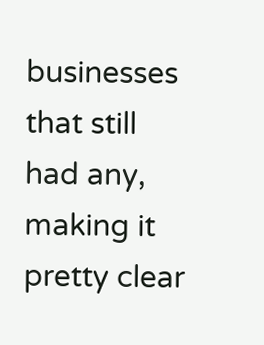businesses that still had any, making it pretty clear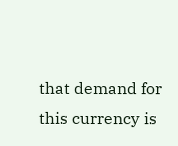that demand for this currency is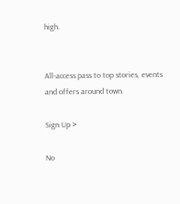high.


All-access pass to top stories, events and offers around town.

Sign Up >

No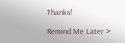Thanks!

Remind Me Later >